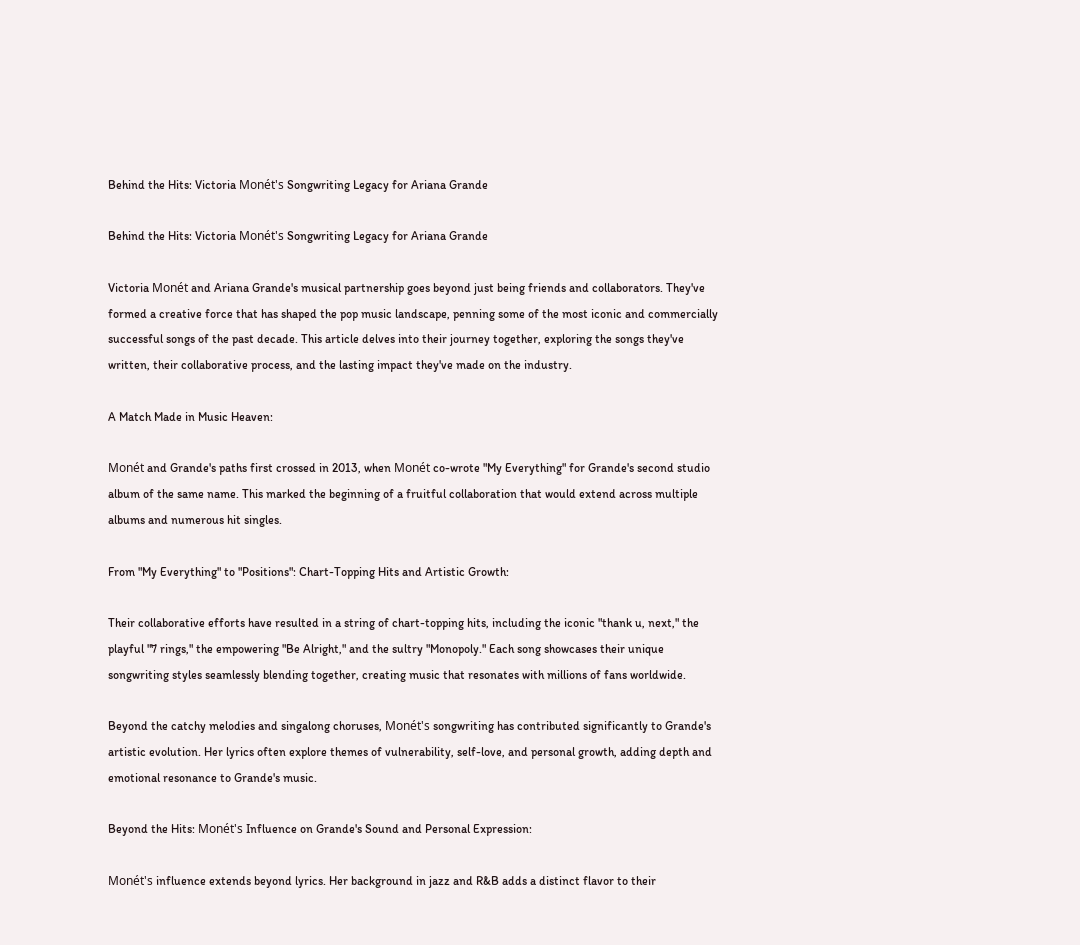Behind the Hits: Victoria Monét's Songwriting Legacy for Ariana Grande

Behind the Hits: Victoria Monét's Songwriting Legacy for Ariana Grande

Victoria Monét and Ariana Grande's musical partnership goes beyond just being friends and collaborators. They've formed a creative force that has shaped the pop music landscape, penning some of the most iconic and commercially successful songs of the past decade. This article delves into their journey together, exploring the songs they've written, their collaborative process, and the lasting impact they've made on the industry.

A Match Made in Music Heaven:

Monét and Grande's paths first crossed in 2013, when Monét co-wrote "My Everything" for Grande's second studio album of the same name. This marked the beginning of a fruitful collaboration that would extend across multiple albums and numerous hit singles.

From "My Everything" to "Positions": Chart-Topping Hits and Artistic Growth:

Their collaborative efforts have resulted in a string of chart-topping hits, including the iconic "thank u, next," the playful "7 rings," the empowering "Be Alright," and the sultry "Monopoly." Each song showcases their unique songwriting styles seamlessly blending together, creating music that resonates with millions of fans worldwide.

Beyond the catchy melodies and singalong choruses, Monét's songwriting has contributed significantly to Grande's artistic evolution. Her lyrics often explore themes of vulnerability, self-love, and personal growth, adding depth and emotional resonance to Grande's music.

Beyond the Hits: Monét's Influence on Grande's Sound and Personal Expression:

Monét's influence extends beyond lyrics. Her background in jazz and R&B adds a distinct flavor to their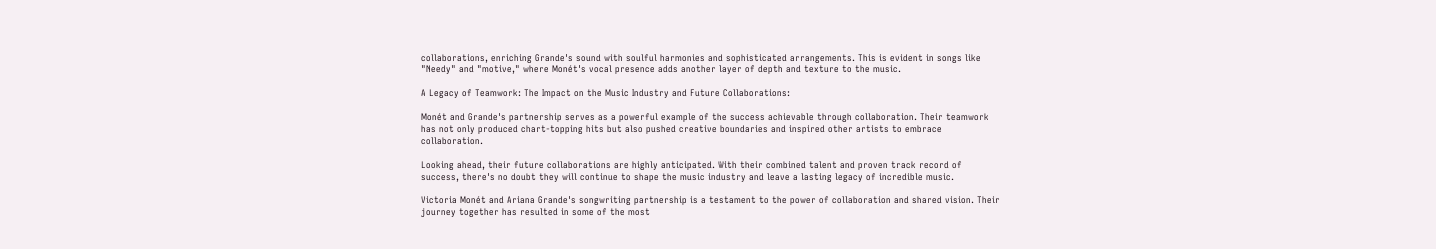collaborations, enriching Grande's sound with soulful harmonies and sophisticated arrangements. This is evident in songs like "Needy" and "motive," where Monét's vocal presence adds another layer of depth and texture to the music.

A Legacy of Teamwork: The Impact on the Music Industry and Future Collaborations:

Monét and Grande's partnership serves as a powerful example of the success achievable through collaboration. Their teamwork has not only produced chart-topping hits but also pushed creative boundaries and inspired other artists to embrace collaboration.

Looking ahead, their future collaborations are highly anticipated. With their combined talent and proven track record of success, there's no doubt they will continue to shape the music industry and leave a lasting legacy of incredible music.

Victoria Monét and Ariana Grande's songwriting partnership is a testament to the power of collaboration and shared vision. Their journey together has resulted in some of the most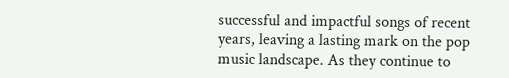successful and impactful songs of recent years, leaving a lasting mark on the pop music landscape. As they continue to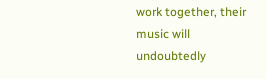work together, their music will undoubtedly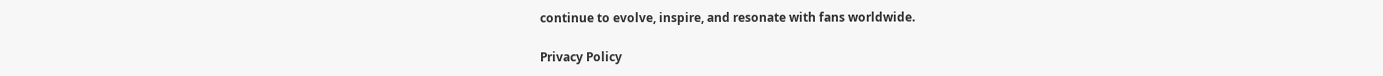continue to evolve, inspire, and resonate with fans worldwide.

Privacy Policy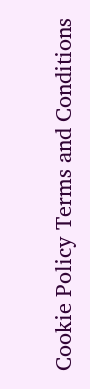Cookie Policy Terms and Conditions